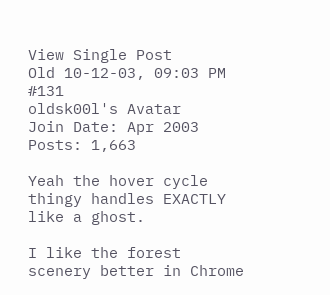View Single Post
Old 10-12-03, 09:03 PM   #131
oldsk00l's Avatar
Join Date: Apr 2003
Posts: 1,663

Yeah the hover cycle thingy handles EXACTLY like a ghost.

I like the forest scenery better in Chrome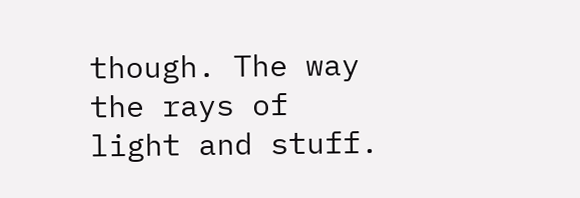though. The way the rays of light and stuff.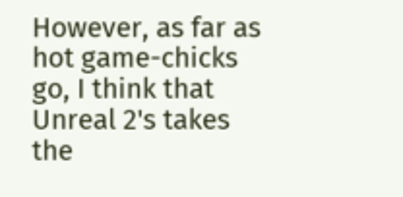However, as far as hot game-chicks go, I think that Unreal 2's takes the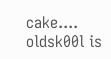cake....
oldsk00l is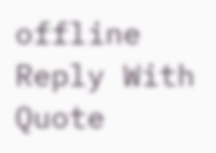offline   Reply With Quote